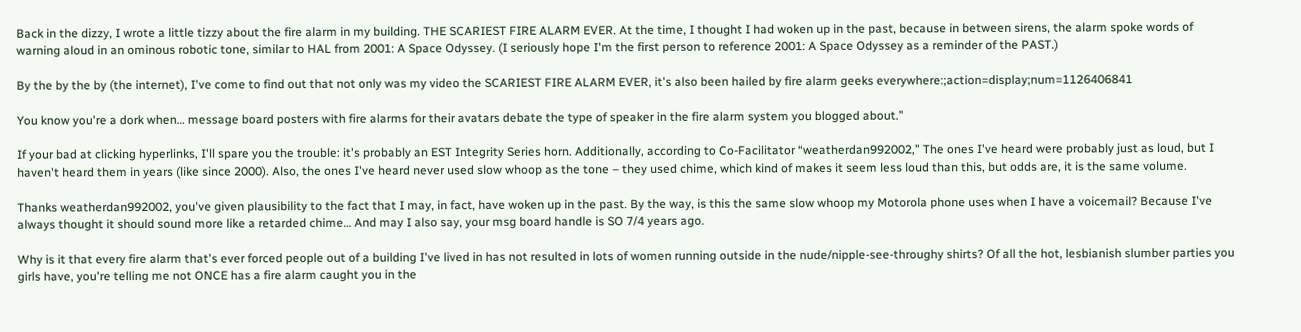Back in the dizzy, I wrote a little tizzy about the fire alarm in my building. THE SCARIEST FIRE ALARM EVER. At the time, I thought I had woken up in the past, because in between sirens, the alarm spoke words of warning aloud in an ominous robotic tone, similar to HAL from 2001: A Space Odyssey. (I seriously hope I'm the first person to reference 2001: A Space Odyssey as a reminder of the PAST.)

By the by the by (the internet), I've come to find out that not only was my video the SCARIEST FIRE ALARM EVER, it's also been hailed by fire alarm geeks everywhere:;action=display;num=1126406841

You know you're a dork when… message board posters with fire alarms for their avatars debate the type of speaker in the fire alarm system you blogged about.”

If your bad at clicking hyperlinks, I'll spare you the trouble: it's probably an EST Integrity Series horn. Additionally, according to Co-Facilitator “weatherdan992002,” The ones I've heard were probably just as loud, but I haven't heard them in years (like since 2000). Also, the ones I've heard never used slow whoop as the tone – they used chime, which kind of makes it seem less loud than this, but odds are, it is the same volume.

Thanks weatherdan992002, you've given plausibility to the fact that I may, in fact, have woken up in the past. By the way, is this the same slow whoop my Motorola phone uses when I have a voicemail? Because I've always thought it should sound more like a retarded chime… And may I also say, your msg board handle is SO 7/4 years ago.

Why is it that every fire alarm that's ever forced people out of a building I've lived in has not resulted in lots of women running outside in the nude/nipple-see-throughy shirts? Of all the hot, lesbianish slumber parties you girls have, you're telling me not ONCE has a fire alarm caught you in the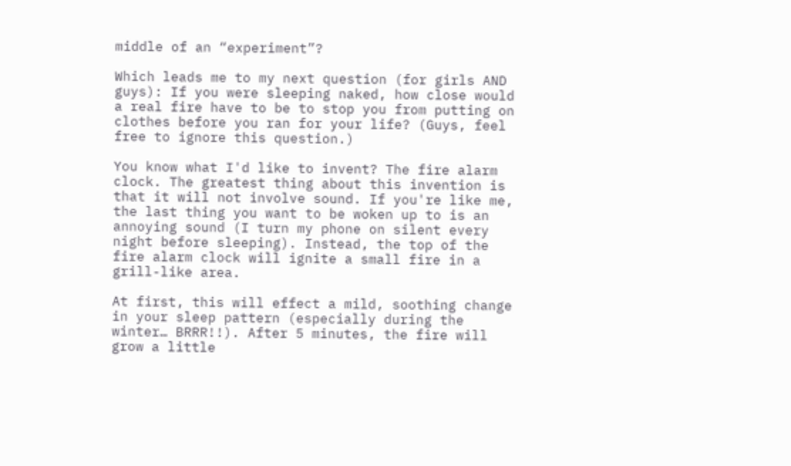middle of an “experiment”?

Which leads me to my next question (for girls AND guys): If you were sleeping naked, how close would a real fire have to be to stop you from putting on clothes before you ran for your life? (Guys, feel free to ignore this question.)

You know what I'd like to invent? The fire alarm clock. The greatest thing about this invention is that it will not involve sound. If you're like me, the last thing you want to be woken up to is an annoying sound (I turn my phone on silent every night before sleeping). Instead, the top of the fire alarm clock will ignite a small fire in a grill-like area.

At first, this will effect a mild, soothing change in your sleep pattern (especially during the winter… BRRR!!). After 5 minutes, the fire will grow a little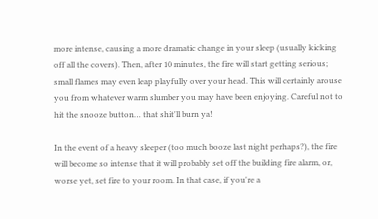more intense, causing a more dramatic change in your sleep (usually kicking off all the covers). Then, after 10 minutes, the fire will start getting serious; small flames may even leap playfully over your head. This will certainly arouse you from whatever warm slumber you may have been enjoying. Careful not to hit the snooze button… that shit'll burn ya!

In the event of a heavy sleeper (too much booze last night perhaps?), the fire will become so intense that it will probably set off the building fire alarm, or, worse yet, set fire to your room. In that case, if you're a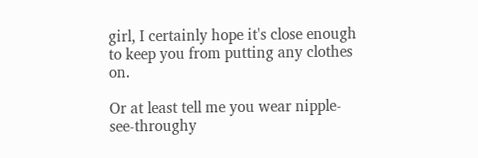girl, I certainly hope it's close enough to keep you from putting any clothes on.

Or at least tell me you wear nipple-see-throughy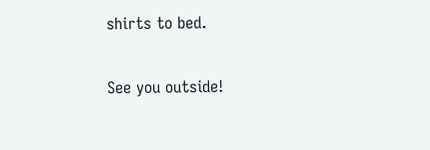shirts to bed.

See you outside!